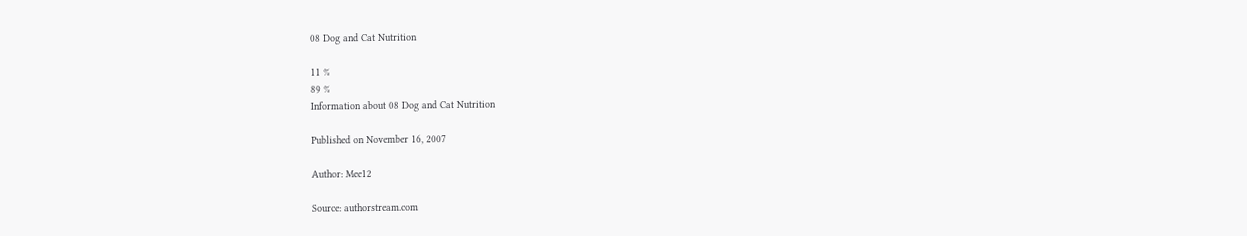08 Dog and Cat Nutrition

11 %
89 %
Information about 08 Dog and Cat Nutrition

Published on November 16, 2007

Author: Mee12

Source: authorstream.com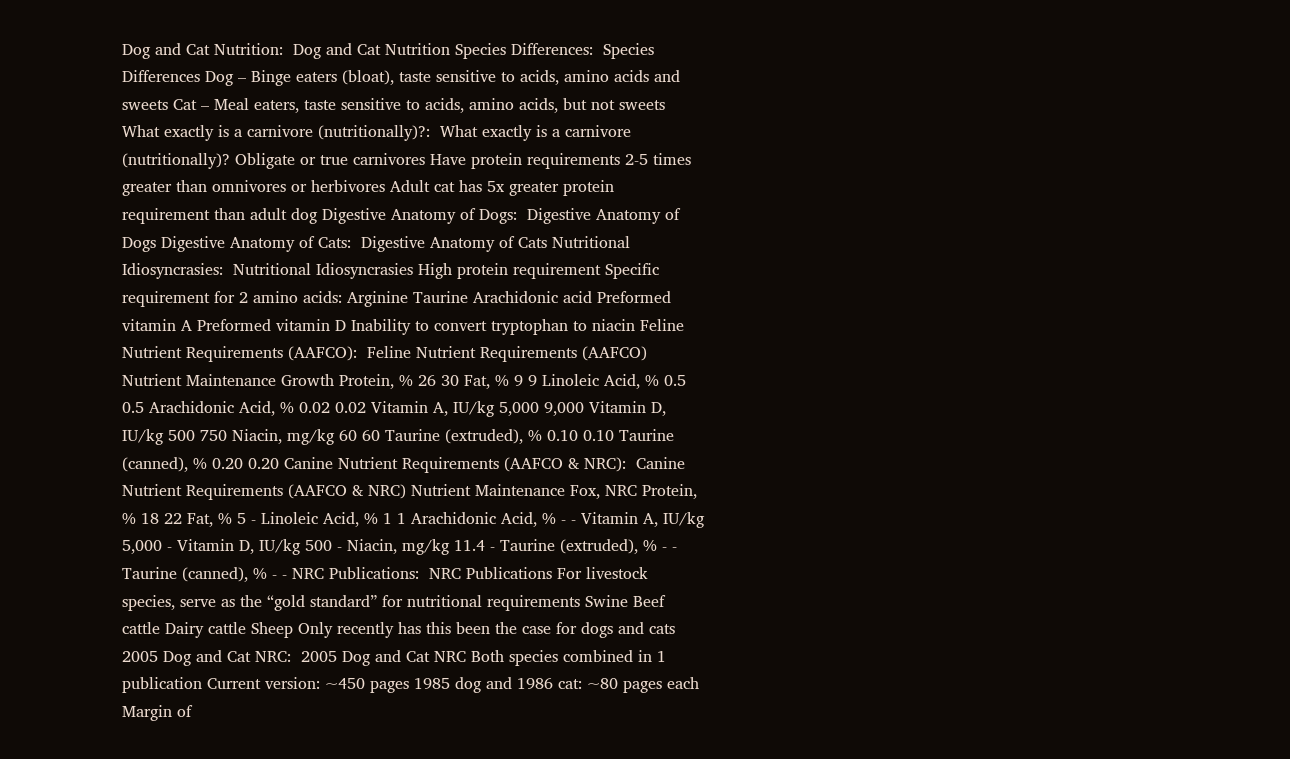Dog and Cat Nutrition:  Dog and Cat Nutrition Species Differences:  Species Differences Dog – Binge eaters (bloat), taste sensitive to acids, amino acids and sweets Cat – Meal eaters, taste sensitive to acids, amino acids, but not sweets What exactly is a carnivore (nutritionally)?:  What exactly is a carnivore (nutritionally)? Obligate or true carnivores Have protein requirements 2-5 times greater than omnivores or herbivores Adult cat has 5x greater protein requirement than adult dog Digestive Anatomy of Dogs:  Digestive Anatomy of Dogs Digestive Anatomy of Cats:  Digestive Anatomy of Cats Nutritional Idiosyncrasies:  Nutritional Idiosyncrasies High protein requirement Specific requirement for 2 amino acids: Arginine Taurine Arachidonic acid Preformed vitamin A Preformed vitamin D Inability to convert tryptophan to niacin Feline Nutrient Requirements (AAFCO):  Feline Nutrient Requirements (AAFCO) Nutrient Maintenance Growth Protein, % 26 30 Fat, % 9 9 Linoleic Acid, % 0.5 0.5 Arachidonic Acid, % 0.02 0.02 Vitamin A, IU/kg 5,000 9,000 Vitamin D, IU/kg 500 750 Niacin, mg/kg 60 60 Taurine (extruded), % 0.10 0.10 Taurine (canned), % 0.20 0.20 Canine Nutrient Requirements (AAFCO & NRC):  Canine Nutrient Requirements (AAFCO & NRC) Nutrient Maintenance Fox, NRC Protein, % 18 22 Fat, % 5 - Linoleic Acid, % 1 1 Arachidonic Acid, % - - Vitamin A, IU/kg 5,000 - Vitamin D, IU/kg 500 - Niacin, mg/kg 11.4 - Taurine (extruded), % - - Taurine (canned), % - - NRC Publications:  NRC Publications For livestock species, serve as the “gold standard” for nutritional requirements Swine Beef cattle Dairy cattle Sheep Only recently has this been the case for dogs and cats 2005 Dog and Cat NRC:  2005 Dog and Cat NRC Both species combined in 1 publication Current version: ~450 pages 1985 dog and 1986 cat: ~80 pages each Margin of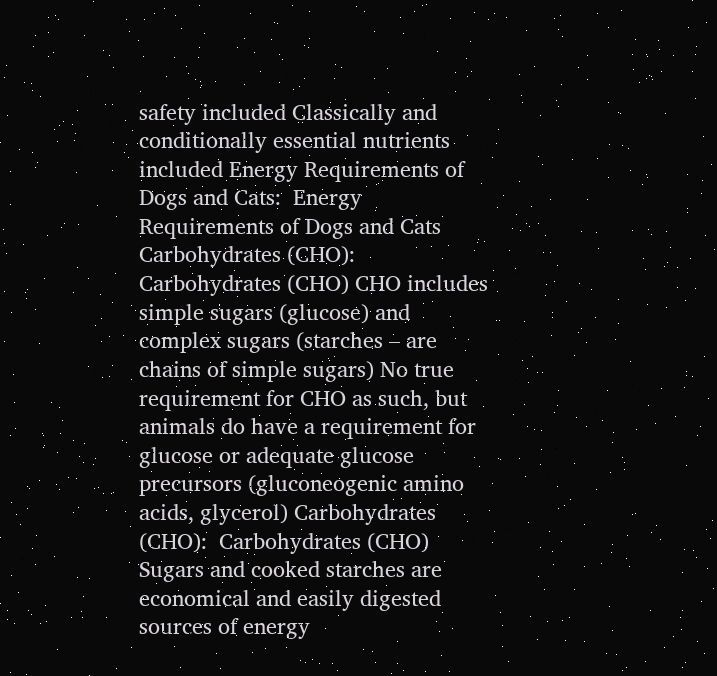safety included Classically and conditionally essential nutrients included Energy Requirements of Dogs and Cats:  Energy Requirements of Dogs and Cats Carbohydrates (CHO):  Carbohydrates (CHO) CHO includes simple sugars (glucose) and complex sugars (starches – are chains of simple sugars) No true requirement for CHO as such, but animals do have a requirement for glucose or adequate glucose precursors (gluconeogenic amino acids, glycerol) Carbohydrates (CHO):  Carbohydrates (CHO) Sugars and cooked starches are economical and easily digested sources of energy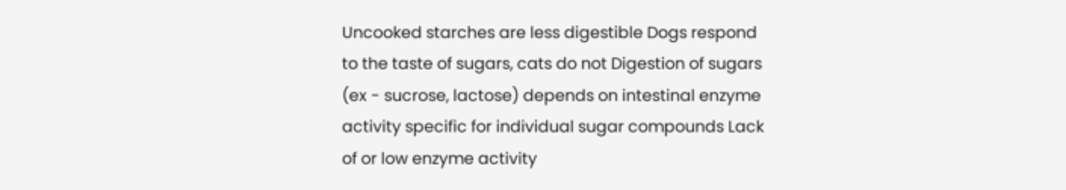Uncooked starches are less digestible Dogs respond to the taste of sugars, cats do not Digestion of sugars (ex - sucrose, lactose) depends on intestinal enzyme activity specific for individual sugar compounds Lack of or low enzyme activity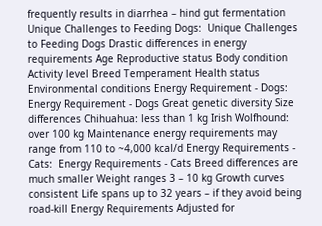frequently results in diarrhea – hind gut fermentation Unique Challenges to Feeding Dogs:  Unique Challenges to Feeding Dogs Drastic differences in energy requirements Age Reproductive status Body condition Activity level Breed Temperament Health status Environmental conditions Energy Requirement - Dogs:  Energy Requirement - Dogs Great genetic diversity Size differences Chihuahua: less than 1 kg Irish Wolfhound: over 100 kg Maintenance energy requirements may range from 110 to ~4,000 kcal/d Energy Requirements - Cats:  Energy Requirements - Cats Breed differences are much smaller Weight ranges 3 – 10 kg Growth curves consistent Life spans up to 32 years – if they avoid being road-kill Energy Requirements Adjusted for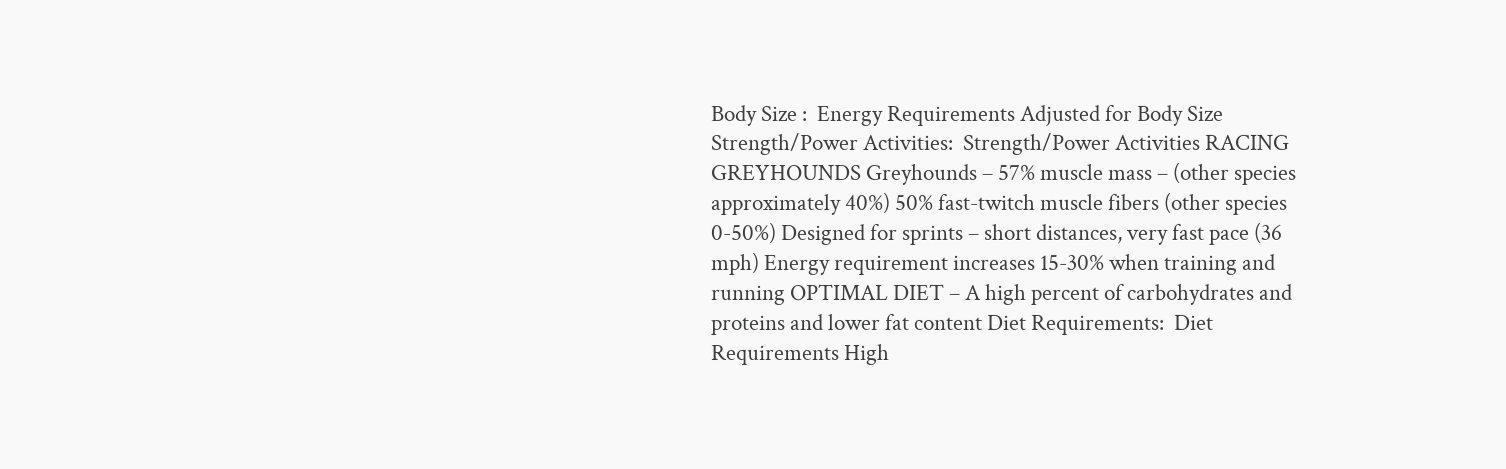Body Size :  Energy Requirements Adjusted for Body Size Strength/Power Activities:  Strength/Power Activities RACING GREYHOUNDS Greyhounds – 57% muscle mass – (other species approximately 40%) 50% fast-twitch muscle fibers (other species 0-50%) Designed for sprints – short distances, very fast pace (36 mph) Energy requirement increases 15-30% when training and running OPTIMAL DIET – A high percent of carbohydrates and proteins and lower fat content Diet Requirements:  Diet Requirements High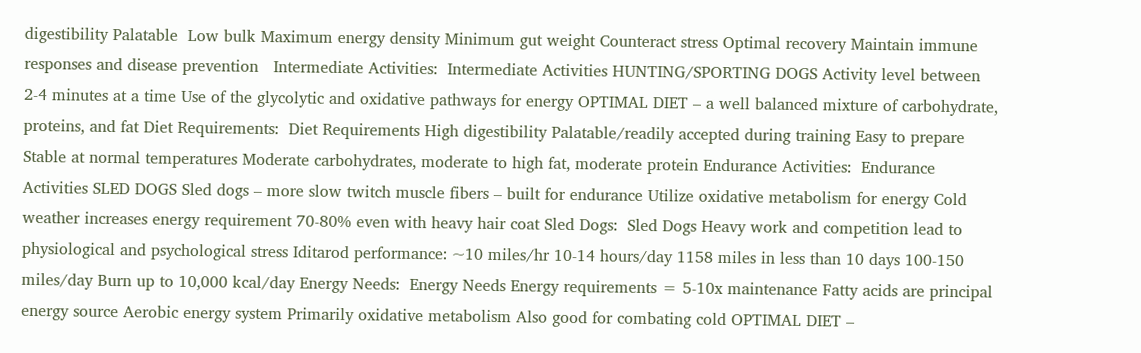digestibility Palatable  Low bulk Maximum energy density Minimum gut weight Counteract stress Optimal recovery Maintain immune responses and disease prevention   Intermediate Activities:  Intermediate Activities HUNTING/SPORTING DOGS Activity level between 2-4 minutes at a time Use of the glycolytic and oxidative pathways for energy OPTIMAL DIET – a well balanced mixture of carbohydrate, proteins, and fat Diet Requirements:  Diet Requirements High digestibility Palatable/readily accepted during training Easy to prepare Stable at normal temperatures Moderate carbohydrates, moderate to high fat, moderate protein Endurance Activities:  Endurance Activities SLED DOGS Sled dogs – more slow twitch muscle fibers – built for endurance Utilize oxidative metabolism for energy Cold weather increases energy requirement 70-80% even with heavy hair coat Sled Dogs:  Sled Dogs Heavy work and competition lead to physiological and psychological stress Iditarod performance: ~10 miles/hr 10-14 hours/day 1158 miles in less than 10 days 100-150 miles/day Burn up to 10,000 kcal/day Energy Needs:  Energy Needs Energy requirements = 5-10x maintenance Fatty acids are principal energy source Aerobic energy system Primarily oxidative metabolism Also good for combating cold OPTIMAL DIET –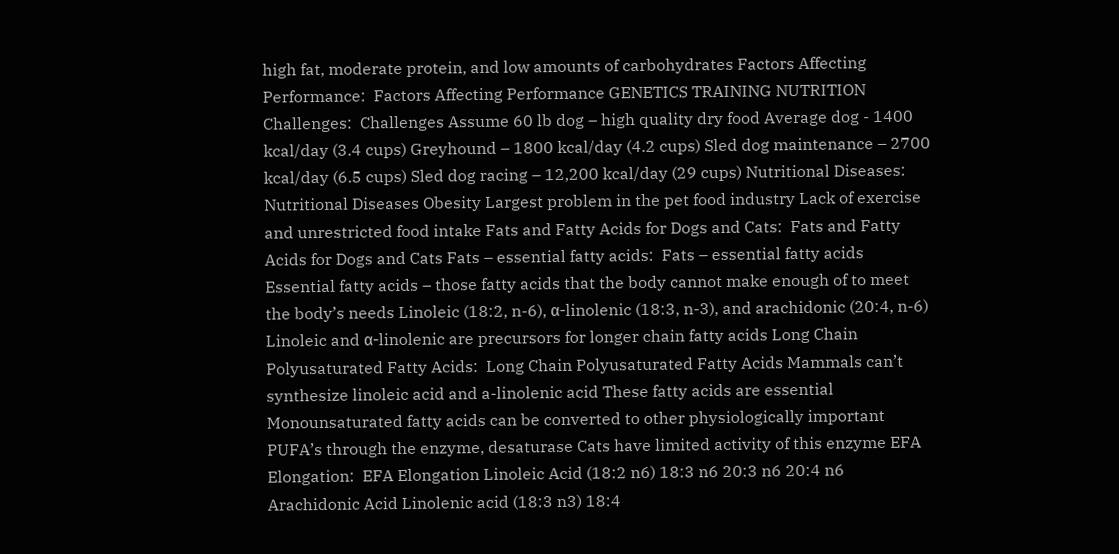high fat, moderate protein, and low amounts of carbohydrates Factors Affecting Performance:  Factors Affecting Performance GENETICS TRAINING NUTRITION Challenges:  Challenges Assume 60 lb dog – high quality dry food Average dog - 1400 kcal/day (3.4 cups) Greyhound – 1800 kcal/day (4.2 cups) Sled dog maintenance – 2700 kcal/day (6.5 cups) Sled dog racing – 12,200 kcal/day (29 cups) Nutritional Diseases:  Nutritional Diseases Obesity Largest problem in the pet food industry Lack of exercise and unrestricted food intake Fats and Fatty Acids for Dogs and Cats:  Fats and Fatty Acids for Dogs and Cats Fats – essential fatty acids:  Fats – essential fatty acids Essential fatty acids – those fatty acids that the body cannot make enough of to meet the body’s needs Linoleic (18:2, n-6), α-linolenic (18:3, n-3), and arachidonic (20:4, n-6) Linoleic and α-linolenic are precursors for longer chain fatty acids Long Chain Polyusaturated Fatty Acids:  Long Chain Polyusaturated Fatty Acids Mammals can’t synthesize linoleic acid and a-linolenic acid These fatty acids are essential Monounsaturated fatty acids can be converted to other physiologically important PUFA’s through the enzyme, desaturase Cats have limited activity of this enzyme EFA Elongation:  EFA Elongation Linoleic Acid (18:2 n6) 18:3 n6 20:3 n6 20:4 n6 Arachidonic Acid Linolenic acid (18:3 n3) 18:4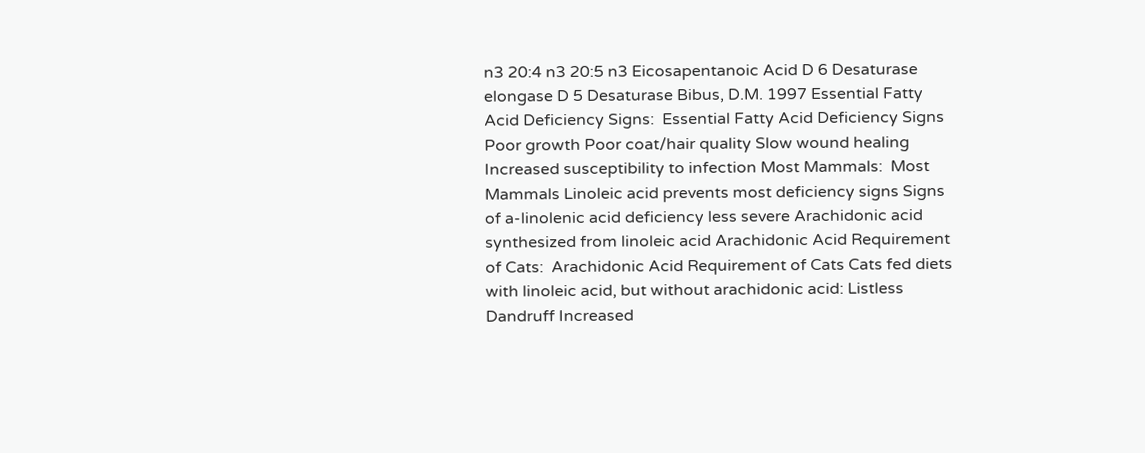n3 20:4 n3 20:5 n3 Eicosapentanoic Acid D 6 Desaturase elongase D 5 Desaturase Bibus, D.M. 1997 Essential Fatty Acid Deficiency Signs:  Essential Fatty Acid Deficiency Signs Poor growth Poor coat/hair quality Slow wound healing Increased susceptibility to infection Most Mammals:  Most Mammals Linoleic acid prevents most deficiency signs Signs of a-linolenic acid deficiency less severe Arachidonic acid synthesized from linoleic acid Arachidonic Acid Requirement of Cats:  Arachidonic Acid Requirement of Cats Cats fed diets with linoleic acid, but without arachidonic acid: Listless Dandruff Increased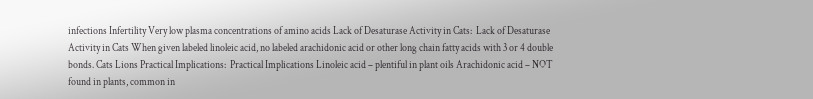infections Infertility Very low plasma concentrations of amino acids Lack of Desaturase Activity in Cats:  Lack of Desaturase Activity in Cats When given labeled linoleic acid, no labeled arachidonic acid or other long chain fatty acids with 3 or 4 double bonds. Cats Lions Practical Implications:  Practical Implications Linoleic acid – plentiful in plant oils Arachidonic acid – NOT found in plants, common in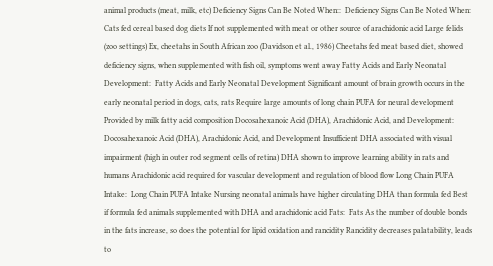animal products (meat, milk, etc) Deficiency Signs Can Be Noted When::  Deficiency Signs Can Be Noted When: Cats fed cereal based dog diets If not supplemented with meat or other source of arachidonic acid Large felids (zoo settings) Ex, cheetahs in South African zoo (Davidson et al., 1986) Cheetahs fed meat based diet, showed deficiency signs, when supplemented with fish oil, symptoms went away Fatty Acids and Early Neonatal Development:  Fatty Acids and Early Neonatal Development Significant amount of brain growth occurs in the early neonatal period in dogs, cats, rats Require large amounts of long chain PUFA for neural development Provided by milk fatty acid composition Docosahexanoic Acid (DHA), Arachidonic Acid, and Development:  Docosahexanoic Acid (DHA), Arachidonic Acid, and Development Insufficient DHA associated with visual impairment (high in outer rod segment cells of retina) DHA shown to improve learning ability in rats and humans Arachidonic acid required for vascular development and regulation of blood flow Long Chain PUFA Intake:  Long Chain PUFA Intake Nursing neonatal animals have higher circulating DHA than formula fed Best if formula fed animals supplemented with DHA and arachidonic acid Fats:  Fats As the number of double bonds in the fats increase, so does the potential for lipid oxidation and rancidity Rancidity decreases palatability, leads to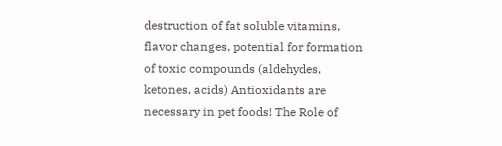destruction of fat soluble vitamins, flavor changes, potential for formation of toxic compounds (aldehydes, ketones, acids) Antioxidants are necessary in pet foods! The Role of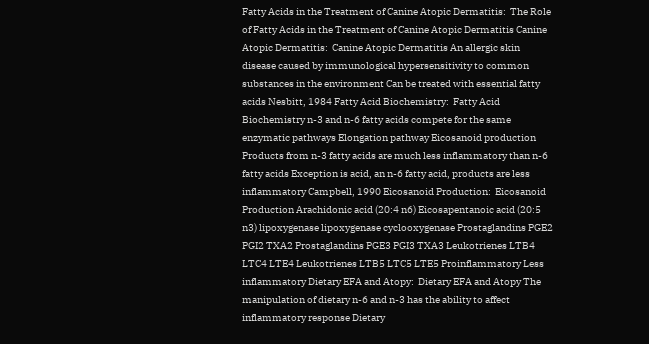Fatty Acids in the Treatment of Canine Atopic Dermatitis:  The Role of Fatty Acids in the Treatment of Canine Atopic Dermatitis Canine Atopic Dermatitis:  Canine Atopic Dermatitis An allergic skin disease caused by immunological hypersensitivity to common substances in the environment Can be treated with essential fatty acids Nesbitt, 1984 Fatty Acid Biochemistry:  Fatty Acid Biochemistry n-3 and n-6 fatty acids compete for the same enzymatic pathways Elongation pathway Eicosanoid production Products from n-3 fatty acids are much less inflammatory than n-6 fatty acids Exception is acid, an n-6 fatty acid, products are less inflammatory Campbell, 1990 Eicosanoid Production:  Eicosanoid Production Arachidonic acid (20:4 n6) Eicosapentanoic acid (20:5 n3) lipoxygenase lipoxygenase cyclooxygenase Prostaglandins PGE2 PGI2 TXA2 Prostaglandins PGE3 PGI3 TXA3 Leukotrienes LTB4 LTC4 LTE4 Leukotrienes LTB5 LTC5 LTE5 Proinflammatory Less inflammatory Dietary EFA and Atopy:  Dietary EFA and Atopy The manipulation of dietary n-6 and n-3 has the ability to affect inflammatory response Dietary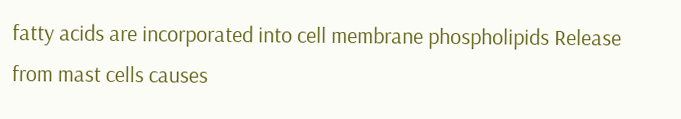fatty acids are incorporated into cell membrane phospholipids Release from mast cells causes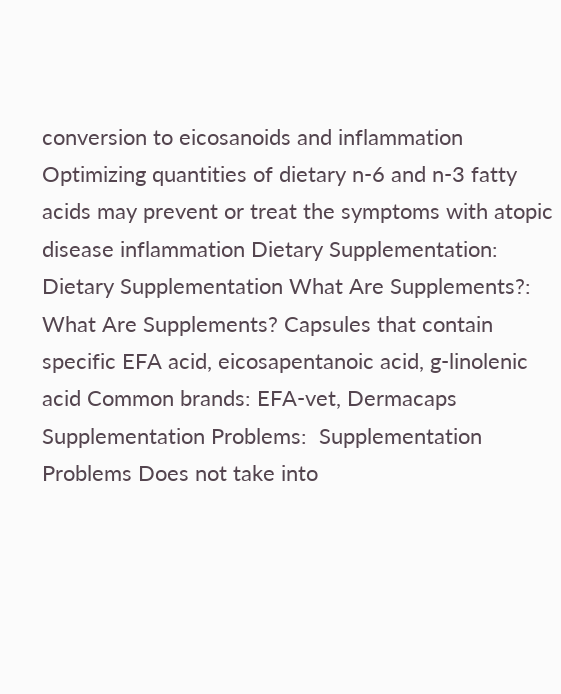conversion to eicosanoids and inflammation Optimizing quantities of dietary n-6 and n-3 fatty acids may prevent or treat the symptoms with atopic disease inflammation Dietary Supplementation:  Dietary Supplementation What Are Supplements?:  What Are Supplements? Capsules that contain specific EFA acid, eicosapentanoic acid, g-linolenic acid Common brands: EFA-vet, Dermacaps Supplementation Problems:  Supplementation Problems Does not take into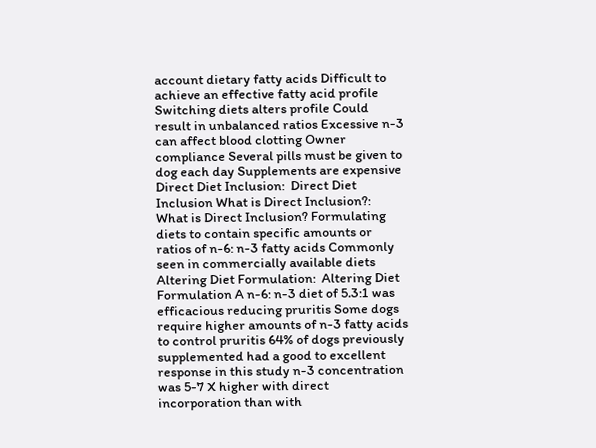account dietary fatty acids Difficult to achieve an effective fatty acid profile Switching diets alters profile Could result in unbalanced ratios Excessive n-3 can affect blood clotting Owner compliance Several pills must be given to dog each day Supplements are expensive Direct Diet Inclusion:  Direct Diet Inclusion What is Direct Inclusion?:  What is Direct Inclusion? Formulating diets to contain specific amounts or ratios of n-6: n-3 fatty acids Commonly seen in commercially available diets Altering Diet Formulation:  Altering Diet Formulation A n-6: n-3 diet of 5.3:1 was efficacious reducing pruritis Some dogs require higher amounts of n-3 fatty acids to control pruritis 64% of dogs previously supplemented had a good to excellent response in this study n-3 concentration was 5-7 X higher with direct incorporation than with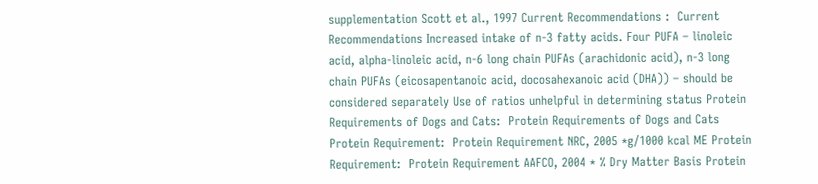supplementation Scott et al., 1997 Current Recommendations :  Current Recommendations Increased intake of n-3 fatty acids. Four PUFA – linoleic acid, alpha-linoleic acid, n-6 long chain PUFAs (arachidonic acid), n-3 long chain PUFAs (eicosapentanoic acid, docosahexanoic acid (DHA)) – should be considered separately Use of ratios unhelpful in determining status Protein Requirements of Dogs and Cats:  Protein Requirements of Dogs and Cats Protein Requirement:  Protein Requirement NRC, 2005 *g/1000 kcal ME Protein Requirement:  Protein Requirement AAFCO, 2004 * % Dry Matter Basis Protein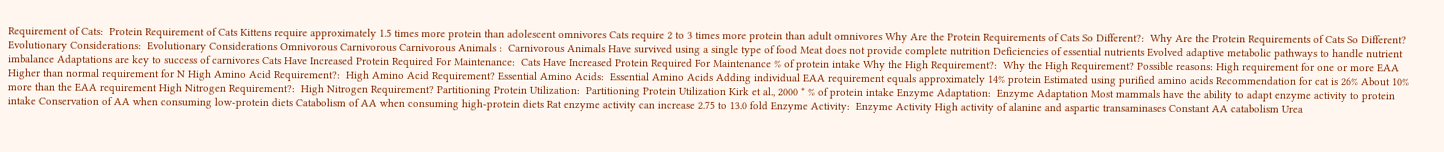Requirement of Cats:  Protein Requirement of Cats Kittens require approximately 1.5 times more protein than adolescent omnivores Cats require 2 to 3 times more protein than adult omnivores Why Are the Protein Requirements of Cats So Different?:  Why Are the Protein Requirements of Cats So Different? Evolutionary Considerations:  Evolutionary Considerations Omnivorous Carnivorous Carnivorous Animals :  Carnivorous Animals Have survived using a single type of food Meat does not provide complete nutrition Deficiencies of essential nutrients Evolved adaptive metabolic pathways to handle nutrient imbalance Adaptations are key to success of carnivores Cats Have Increased Protein Required For Maintenance:  Cats Have Increased Protein Required For Maintenance % of protein intake Why the High Requirement?:  Why the High Requirement? Possible reasons: High requirement for one or more EAA Higher than normal requirement for N High Amino Acid Requirement?:  High Amino Acid Requirement? Essential Amino Acids:  Essential Amino Acids Adding individual EAA requirement equals approximately 14% protein Estimated using purified amino acids Recommendation for cat is 26% About 10% more than the EAA requirement High Nitrogen Requirement?:  High Nitrogen Requirement? Partitioning Protein Utilization:  Partitioning Protein Utilization Kirk et al., 2000 * % of protein intake Enzyme Adaptation:  Enzyme Adaptation Most mammals have the ability to adapt enzyme activity to protein intake Conservation of AA when consuming low-protein diets Catabolism of AA when consuming high-protein diets Rat enzyme activity can increase 2.75 to 13.0 fold Enzyme Activity:  Enzyme Activity High activity of alanine and aspartic transaminases Constant AA catabolism Urea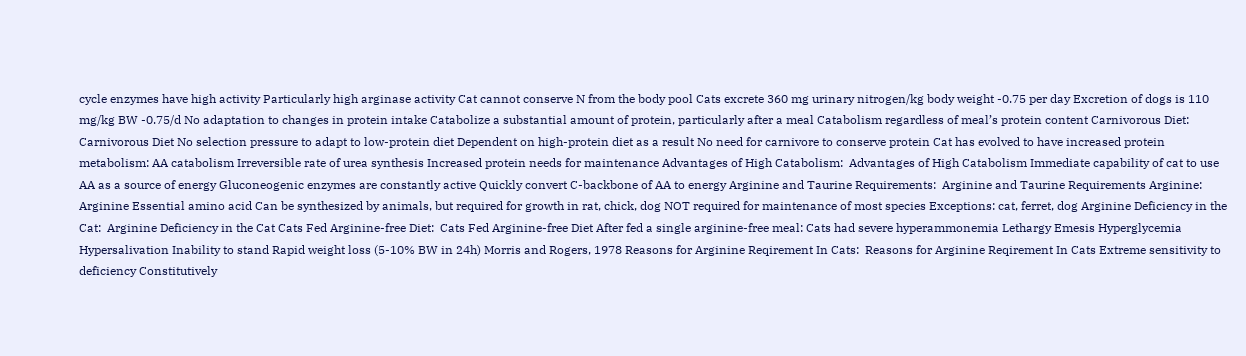cycle enzymes have high activity Particularly high arginase activity Cat cannot conserve N from the body pool Cats excrete 360 mg urinary nitrogen/kg body weight -0.75 per day Excretion of dogs is 110 mg/kg BW -0.75/d No adaptation to changes in protein intake Catabolize a substantial amount of protein, particularly after a meal Catabolism regardless of meal’s protein content Carnivorous Diet:  Carnivorous Diet No selection pressure to adapt to low-protein diet Dependent on high-protein diet as a result No need for carnivore to conserve protein Cat has evolved to have increased protein metabolism: AA catabolism Irreversible rate of urea synthesis Increased protein needs for maintenance Advantages of High Catabolism:  Advantages of High Catabolism Immediate capability of cat to use AA as a source of energy Gluconeogenic enzymes are constantly active Quickly convert C-backbone of AA to energy Arginine and Taurine Requirements:  Arginine and Taurine Requirements Arginine:  Arginine Essential amino acid Can be synthesized by animals, but required for growth in rat, chick, dog NOT required for maintenance of most species Exceptions: cat, ferret, dog Arginine Deficiency in the Cat:  Arginine Deficiency in the Cat Cats Fed Arginine-free Diet:  Cats Fed Arginine-free Diet After fed a single arginine-free meal: Cats had severe hyperammonemia Lethargy Emesis Hyperglycemia Hypersalivation Inability to stand Rapid weight loss (5-10% BW in 24h) Morris and Rogers, 1978 Reasons for Arginine Reqirement In Cats:  Reasons for Arginine Reqirement In Cats Extreme sensitivity to deficiency Constitutively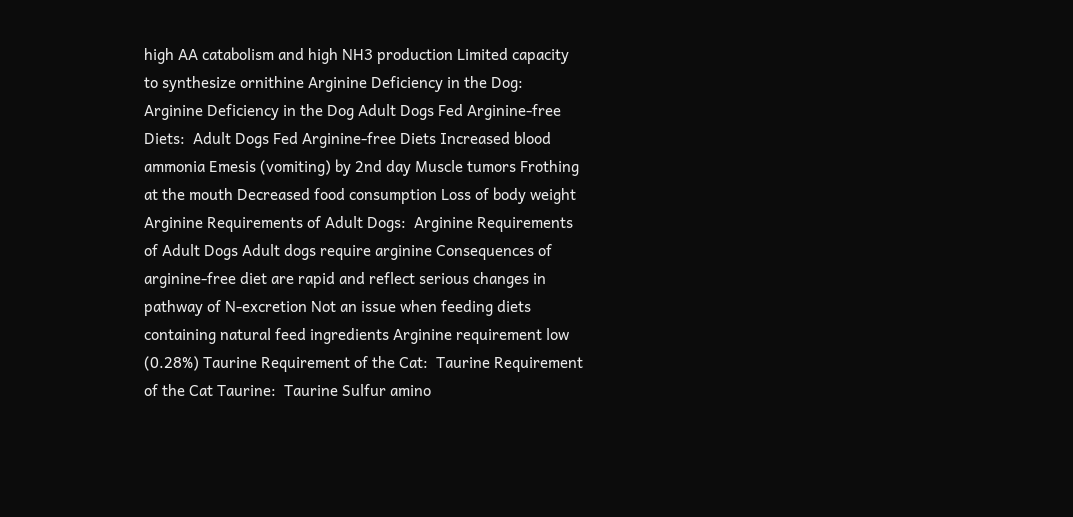high AA catabolism and high NH3 production Limited capacity to synthesize ornithine Arginine Deficiency in the Dog:  Arginine Deficiency in the Dog Adult Dogs Fed Arginine-free Diets:  Adult Dogs Fed Arginine-free Diets Increased blood ammonia Emesis (vomiting) by 2nd day Muscle tumors Frothing at the mouth Decreased food consumption Loss of body weight Arginine Requirements of Adult Dogs:  Arginine Requirements of Adult Dogs Adult dogs require arginine Consequences of arginine-free diet are rapid and reflect serious changes in pathway of N-excretion Not an issue when feeding diets containing natural feed ingredients Arginine requirement low (0.28%) Taurine Requirement of the Cat:  Taurine Requirement of the Cat Taurine:  Taurine Sulfur amino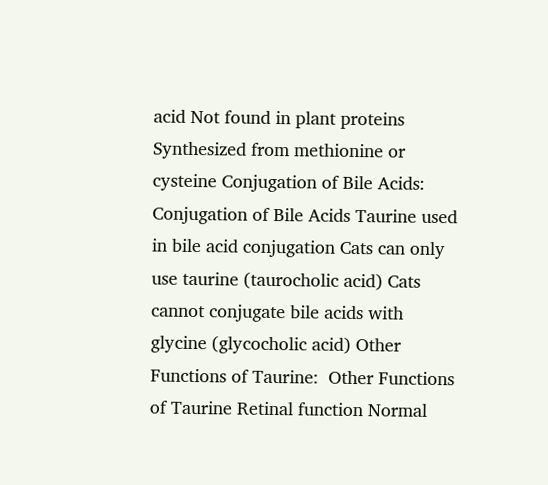acid Not found in plant proteins Synthesized from methionine or cysteine Conjugation of Bile Acids:  Conjugation of Bile Acids Taurine used in bile acid conjugation Cats can only use taurine (taurocholic acid) Cats cannot conjugate bile acids with glycine (glycocholic acid) Other Functions of Taurine:  Other Functions of Taurine Retinal function Normal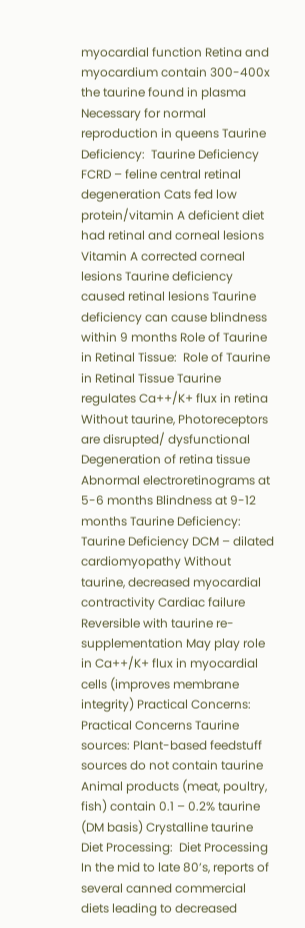myocardial function Retina and myocardium contain 300-400x the taurine found in plasma Necessary for normal reproduction in queens Taurine Deficiency:  Taurine Deficiency FCRD – feline central retinal degeneration Cats fed low protein/vitamin A deficient diet had retinal and corneal lesions Vitamin A corrected corneal lesions Taurine deficiency caused retinal lesions Taurine deficiency can cause blindness within 9 months Role of Taurine in Retinal Tissue:  Role of Taurine in Retinal Tissue Taurine regulates Ca++/K+ flux in retina Without taurine, Photoreceptors are disrupted/ dysfunctional Degeneration of retina tissue Abnormal electroretinograms at 5-6 months Blindness at 9-12 months Taurine Deficiency:  Taurine Deficiency DCM – dilated cardiomyopathy Without taurine, decreased myocardial contractivity Cardiac failure Reversible with taurine re-supplementation May play role in Ca++/K+ flux in myocardial cells (improves membrane integrity) Practical Concerns:  Practical Concerns Taurine sources: Plant-based feedstuff sources do not contain taurine Animal products (meat, poultry, fish) contain 0.1 – 0.2% taurine (DM basis) Crystalline taurine Diet Processing:  Diet Processing In the mid to late 80’s, reports of several canned commercial diets leading to decreased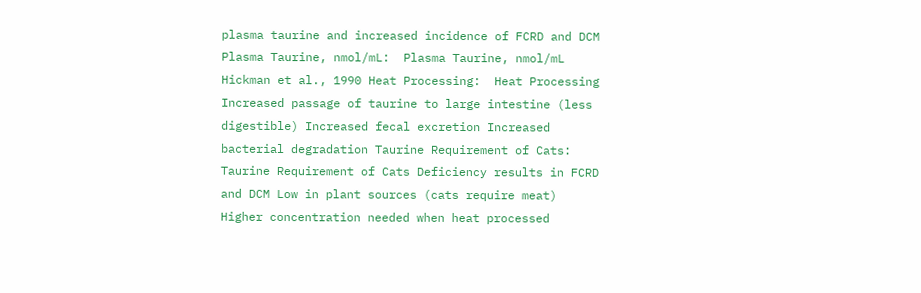plasma taurine and increased incidence of FCRD and DCM Plasma Taurine, nmol/mL:  Plasma Taurine, nmol/mL Hickman et al., 1990 Heat Processing:  Heat Processing Increased passage of taurine to large intestine (less digestible) Increased fecal excretion Increased bacterial degradation Taurine Requirement of Cats:  Taurine Requirement of Cats Deficiency results in FCRD and DCM Low in plant sources (cats require meat) Higher concentration needed when heat processed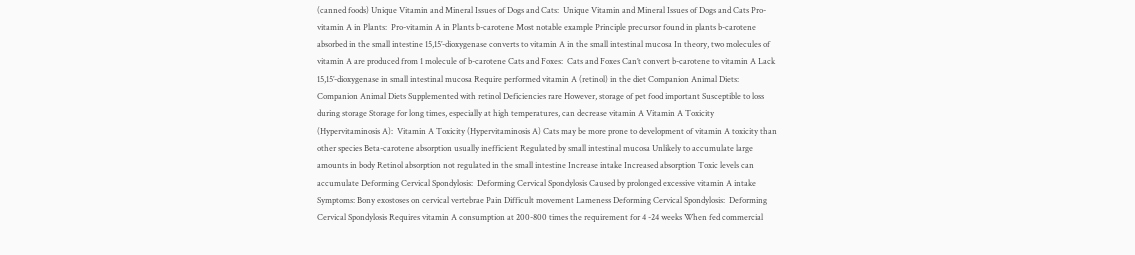(canned foods) Unique Vitamin and Mineral Issues of Dogs and Cats:  Unique Vitamin and Mineral Issues of Dogs and Cats Pro-vitamin A in Plants:  Pro-vitamin A in Plants b-carotene Most notable example Principle precursor found in plants b-carotene absorbed in the small intestine 15,15’-dioxygenase converts to vitamin A in the small intestinal mucosa In theory, two molecules of vitamin A are produced from 1 molecule of b-carotene Cats and Foxes:  Cats and Foxes Can’t convert b-carotene to vitamin A Lack 15,15’-dioxygenase in small intestinal mucosa Require performed vitamin A (retinol) in the diet Companion Animal Diets:  Companion Animal Diets Supplemented with retinol Deficiencies rare However, storage of pet food important Susceptible to loss during storage Storage for long times, especially at high temperatures, can decrease vitamin A Vitamin A Toxicity (Hypervitaminosis A):  Vitamin A Toxicity (Hypervitaminosis A) Cats may be more prone to development of vitamin A toxicity than other species Beta-carotene absorption usually inefficient Regulated by small intestinal mucosa Unlikely to accumulate large amounts in body Retinol absorption not regulated in the small intestine Increase intake Increased absorption Toxic levels can accumulate Deforming Cervical Spondylosis:  Deforming Cervical Spondylosis Caused by prolonged excessive vitamin A intake Symptoms: Bony exostoses on cervical vertebrae Pain Difficult movement Lameness Deforming Cervical Spondylosis:  Deforming Cervical Spondylosis Requires vitamin A consumption at 200-800 times the requirement for 4 -24 weeks When fed commercial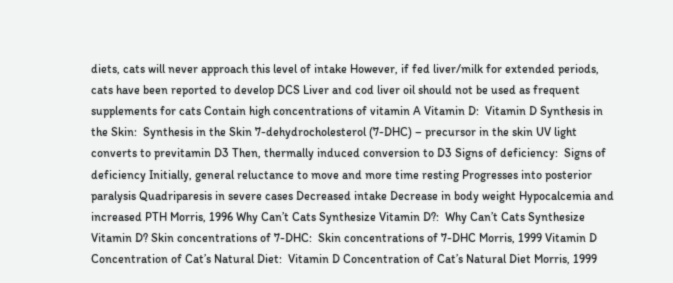diets, cats will never approach this level of intake However, if fed liver/milk for extended periods, cats have been reported to develop DCS Liver and cod liver oil should not be used as frequent supplements for cats Contain high concentrations of vitamin A Vitamin D:  Vitamin D Synthesis in the Skin:  Synthesis in the Skin 7-dehydrocholesterol (7-DHC) – precursor in the skin UV light converts to previtamin D3 Then, thermally induced conversion to D3 Signs of deficiency:  Signs of deficiency Initially, general reluctance to move and more time resting Progresses into posterior paralysis Quadriparesis in severe cases Decreased intake Decrease in body weight Hypocalcemia and increased PTH Morris, 1996 Why Can’t Cats Synthesize Vitamin D?:  Why Can’t Cats Synthesize Vitamin D? Skin concentrations of 7-DHC:  Skin concentrations of 7-DHC Morris, 1999 Vitamin D Concentration of Cat’s Natural Diet:  Vitamin D Concentration of Cat’s Natural Diet Morris, 1999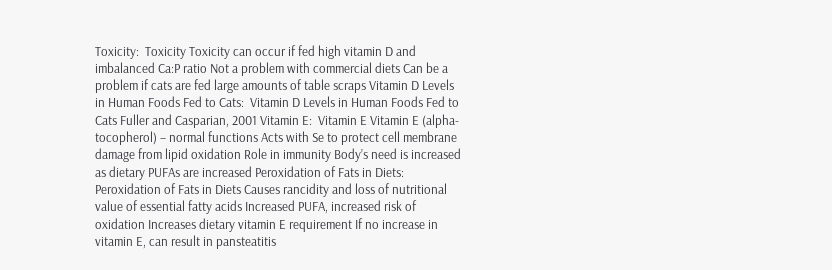Toxicity:  Toxicity Toxicity can occur if fed high vitamin D and imbalanced Ca:P ratio Not a problem with commercial diets Can be a problem if cats are fed large amounts of table scraps Vitamin D Levels in Human Foods Fed to Cats:  Vitamin D Levels in Human Foods Fed to Cats Fuller and Casparian, 2001 Vitamin E:  Vitamin E Vitamin E (alpha-tocopherol) – normal functions Acts with Se to protect cell membrane damage from lipid oxidation Role in immunity Body’s need is increased as dietary PUFAs are increased Peroxidation of Fats in Diets:  Peroxidation of Fats in Diets Causes rancidity and loss of nutritional value of essential fatty acids Increased PUFA, increased risk of oxidation Increases dietary vitamin E requirement If no increase in vitamin E, can result in pansteatitis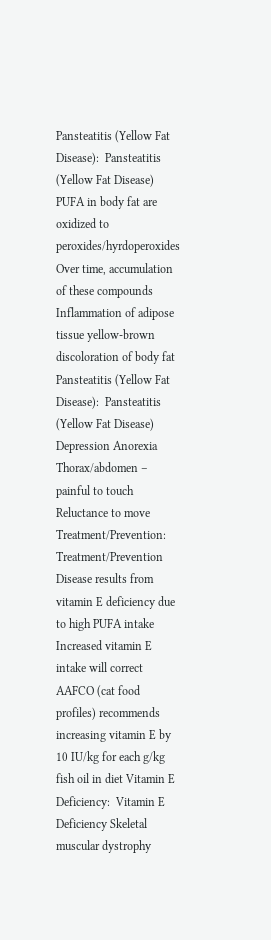Pansteatitis (Yellow Fat Disease):  Pansteatitis (Yellow Fat Disease) PUFA in body fat are oxidized to peroxides/hyrdoperoxides Over time, accumulation of these compounds Inflammation of adipose tissue yellow-brown discoloration of body fat Pansteatitis (Yellow Fat Disease):  Pansteatitis (Yellow Fat Disease) Depression Anorexia Thorax/abdomen – painful to touch Reluctance to move Treatment/Prevention:  Treatment/Prevention Disease results from vitamin E deficiency due to high PUFA intake Increased vitamin E intake will correct AAFCO (cat food profiles) recommends increasing vitamin E by 10 IU/kg for each g/kg fish oil in diet Vitamin E Deficiency:  Vitamin E Deficiency Skeletal muscular dystrophy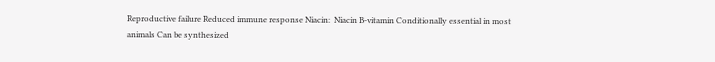Reproductive failure Reduced immune response Niacin:  Niacin B-vitamin Conditionally essential in most animals Can be synthesized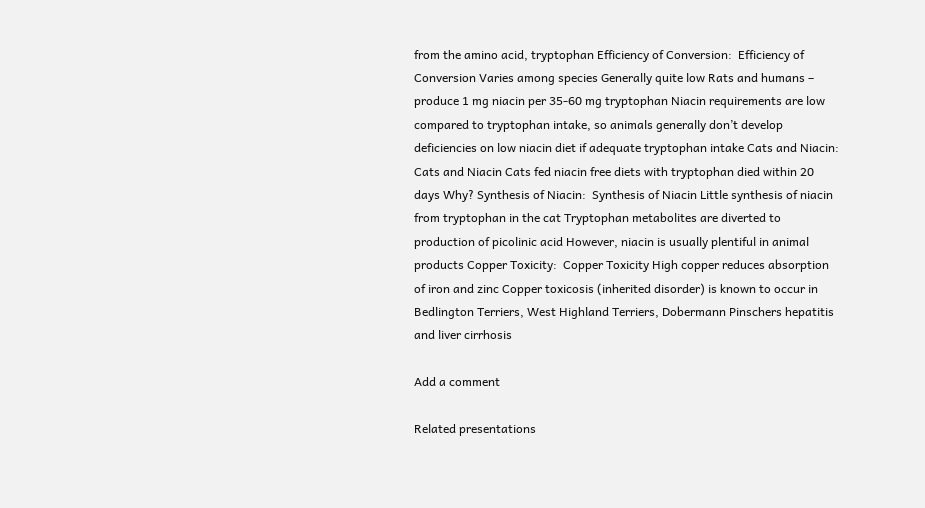from the amino acid, tryptophan Efficiency of Conversion:  Efficiency of Conversion Varies among species Generally quite low Rats and humans – produce 1 mg niacin per 35-60 mg tryptophan Niacin requirements are low compared to tryptophan intake, so animals generally don’t develop deficiencies on low niacin diet if adequate tryptophan intake Cats and Niacin:  Cats and Niacin Cats fed niacin free diets with tryptophan died within 20 days Why? Synthesis of Niacin:  Synthesis of Niacin Little synthesis of niacin from tryptophan in the cat Tryptophan metabolites are diverted to production of picolinic acid However, niacin is usually plentiful in animal products Copper Toxicity:  Copper Toxicity High copper reduces absorption of iron and zinc Copper toxicosis (inherited disorder) is known to occur in Bedlington Terriers, West Highland Terriers, Dobermann Pinschers hepatitis and liver cirrhosis

Add a comment

Related presentations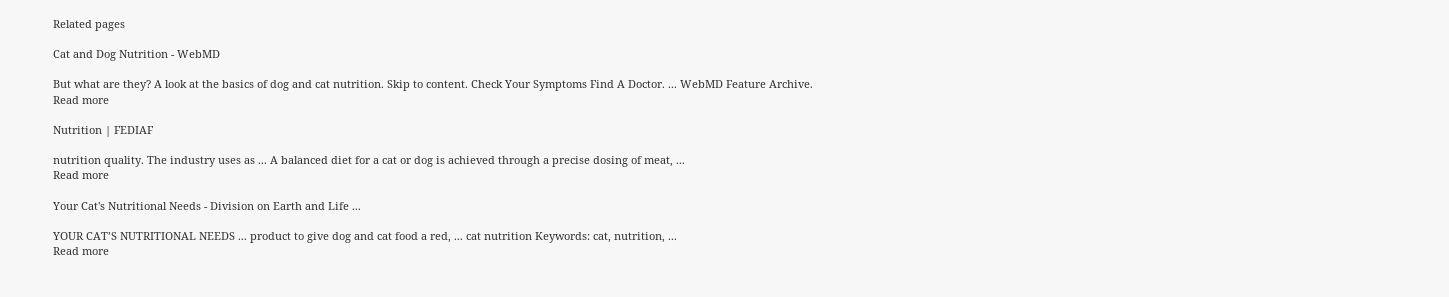Related pages

Cat and Dog Nutrition - WebMD

But what are they? A look at the basics of dog and cat nutrition. Skip to content. Check Your Symptoms Find A Doctor. ... WebMD Feature Archive.
Read more

Nutrition | FEDIAF

nutrition quality. The industry uses as ... A balanced diet for a cat or dog is achieved through a precise dosing of meat, ...
Read more

Your Cat's Nutritional Needs - Division on Earth and Life ...

YOUR CAT’S NUTRITIONAL NEEDS ... product to give dog and cat food a red, ... cat nutrition Keywords: cat, nutrition, ...
Read more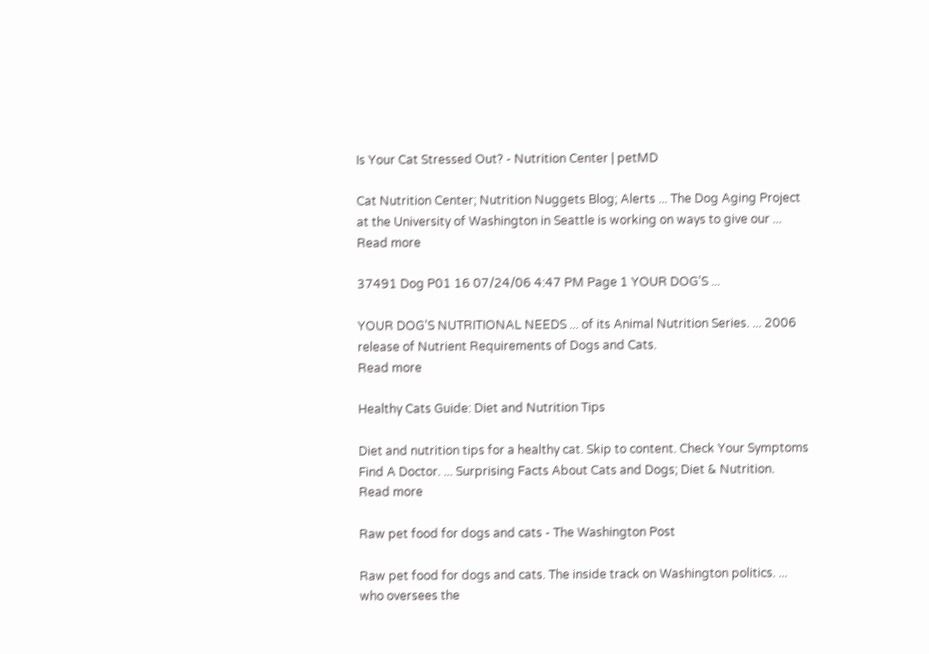Is Your Cat Stressed Out? - Nutrition Center | petMD

Cat Nutrition Center; Nutrition Nuggets Blog; Alerts ... The Dog Aging Project at the University of Washington in Seattle is working on ways to give our ...
Read more

37491 Dog P01 16 07/24/06 4:47 PM Page 1 YOUR DOG’S ...

YOUR DOG’S NUTRITIONAL NEEDS ... of its Animal Nutrition Series. ... 2006 release of Nutrient Requirements of Dogs and Cats.
Read more

Healthy Cats Guide: Diet and Nutrition Tips

Diet and nutrition tips for a healthy cat. Skip to content. Check Your Symptoms Find A Doctor. ... Surprising Facts About Cats and Dogs; Diet & Nutrition.
Read more

Raw pet food for dogs and cats - The Washington Post

Raw pet food for dogs and cats. The inside track on Washington politics. ... who oversees the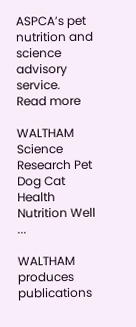ASPCA’s pet nutrition and science advisory service.
Read more

WALTHAM Science Research Pet Dog Cat Health Nutrition Well ...

WALTHAM produces publications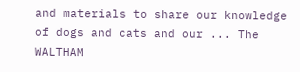and materials to share our knowledge of dogs and cats and our ... The WALTHAM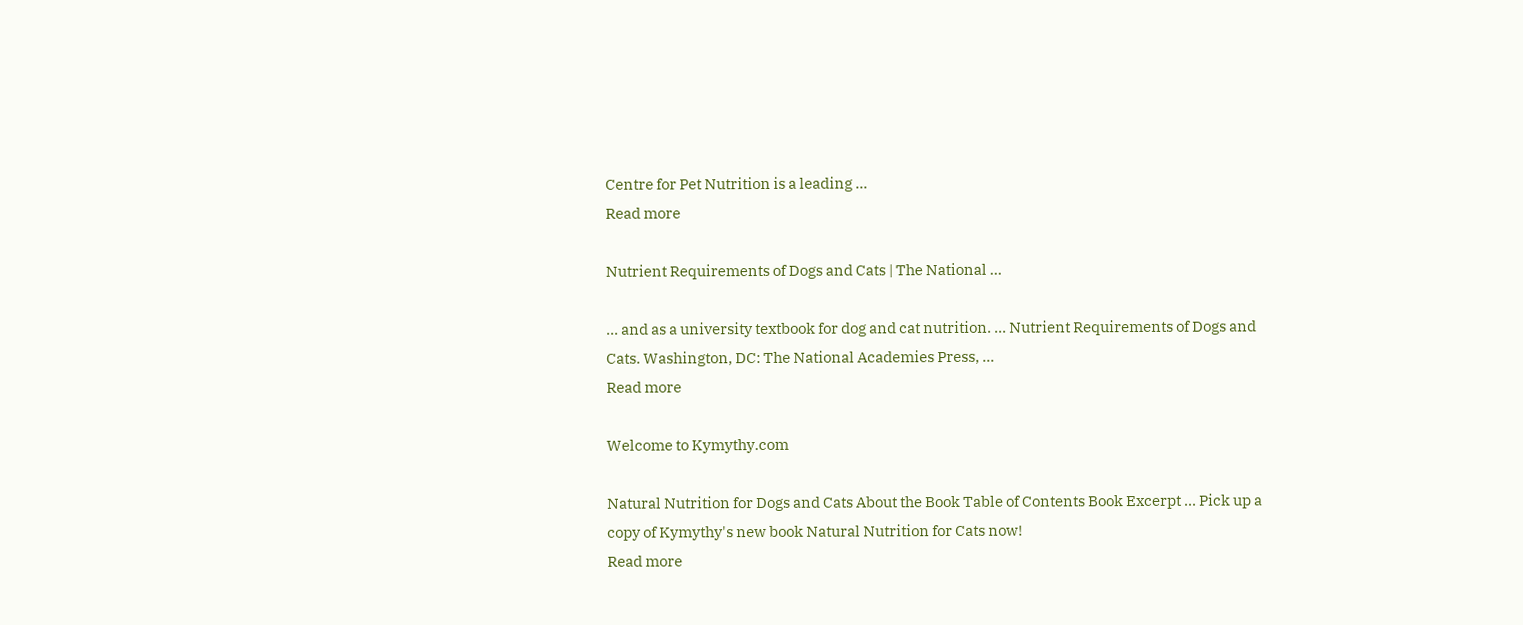Centre for Pet Nutrition is a leading ...
Read more

Nutrient Requirements of Dogs and Cats | The National ...

... and as a university textbook for dog and cat nutrition. ... Nutrient Requirements of Dogs and Cats. Washington, DC: The National Academies Press, ...
Read more

Welcome to Kymythy.com

Natural Nutrition for Dogs and Cats About the Book Table of Contents Book Excerpt ... Pick up a copy of Kymythy's new book Natural Nutrition for Cats now!
Read more